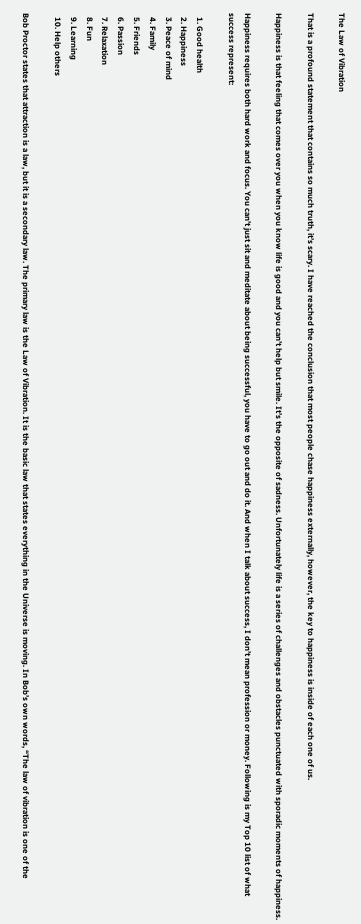The Law of Vibration

That is a profound statement that contains so much truth, it’s scary. I have reached the conclusion that most people chase happiness externally, however, the key to happiness is inside of each one of us.

Happiness is that feeling that comes over you when you know life is good and you can’t help but smile. It’s the opposite of sadness. Unfortunately life is a series of challenges and obstacles punctuated with sporadic moments of happiness.

Happiness requires both hard work and focus. You can’t just sit and meditate about being successful, you have to go out and do it. And when I talk about success, I don’t mean profession or money. Following is my Top 10 list of what success represent:

  1. Good health
  2. Happiness
  3. Peace of mind
  4. Family
  5. Friends
  6. Passion
  7. Relaxation
  8. Fun
  9. Learning
  10. Help others

Bob Proctor states that attraction is a law, but it is a secondary law. The primary law is the Law of Vibration. It is the basic law that states everything in the Universe is moving. In Bob’s own words, “The law of vibration is one of the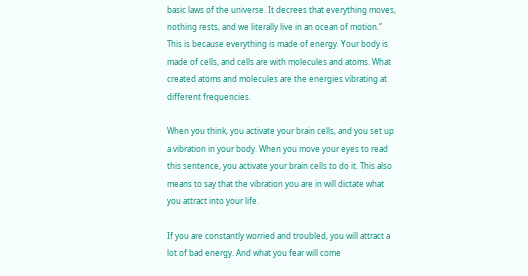basic laws of the universe. It decrees that everything moves, nothing rests, and we literally live in an ocean of motion.” This is because everything is made of energy. Your body is made of cells, and cells are with molecules and atoms. What created atoms and molecules are the energies vibrating at different frequencies.

When you think, you activate your brain cells, and you set up a vibration in your body. When you move your eyes to read this sentence, you activate your brain cells to do it. This also means to say that the vibration you are in will dictate what you attract into your life.

If you are constantly worried and troubled, you will attract a lot of bad energy. And what you fear will come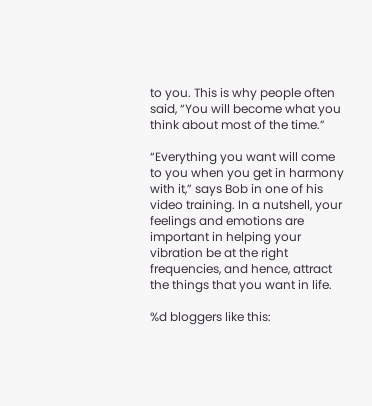to you. This is why people often said, “You will become what you think about most of the time.”

“Everything you want will come to you when you get in harmony with it,” says Bob in one of his video training. In a nutshell, your feelings and emotions are important in helping your vibration be at the right frequencies, and hence, attract the things that you want in life.

%d bloggers like this: